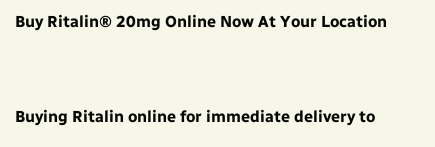Buy Ritalin® 20mg Online Now At Your Location


Buying Ritalin online for immediate delivery to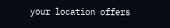your location offers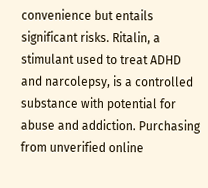convenience but entails significant risks. Ritalin, a stimulant used to treat ADHD and narcolepsy, is a controlled substance with potential for abuse and addiction. Purchasing from unverified online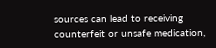sources can lead to receiving counterfeit or unsafe medication,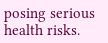posing serious health risks.